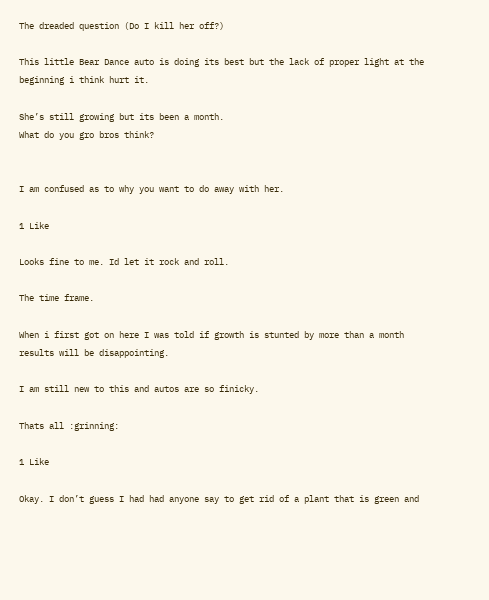The dreaded question (Do I kill her off?)

This little Bear Dance auto is doing its best but the lack of proper light at the beginning i think hurt it.

She’s still growing but its been a month.
What do you gro bros think?


I am confused as to why you want to do away with her.

1 Like

Looks fine to me. Id let it rock and roll.

The time frame.

When i first got on here I was told if growth is stunted by more than a month results will be disappointing.

I am still new to this and autos are so finicky.

Thats all :grinning:

1 Like

Okay. I don’t guess I had had anyone say to get rid of a plant that is green and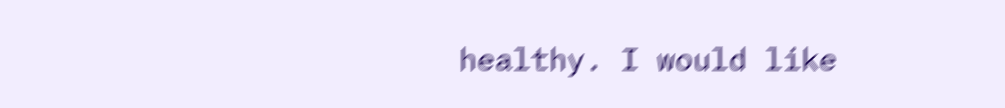healthy. I would like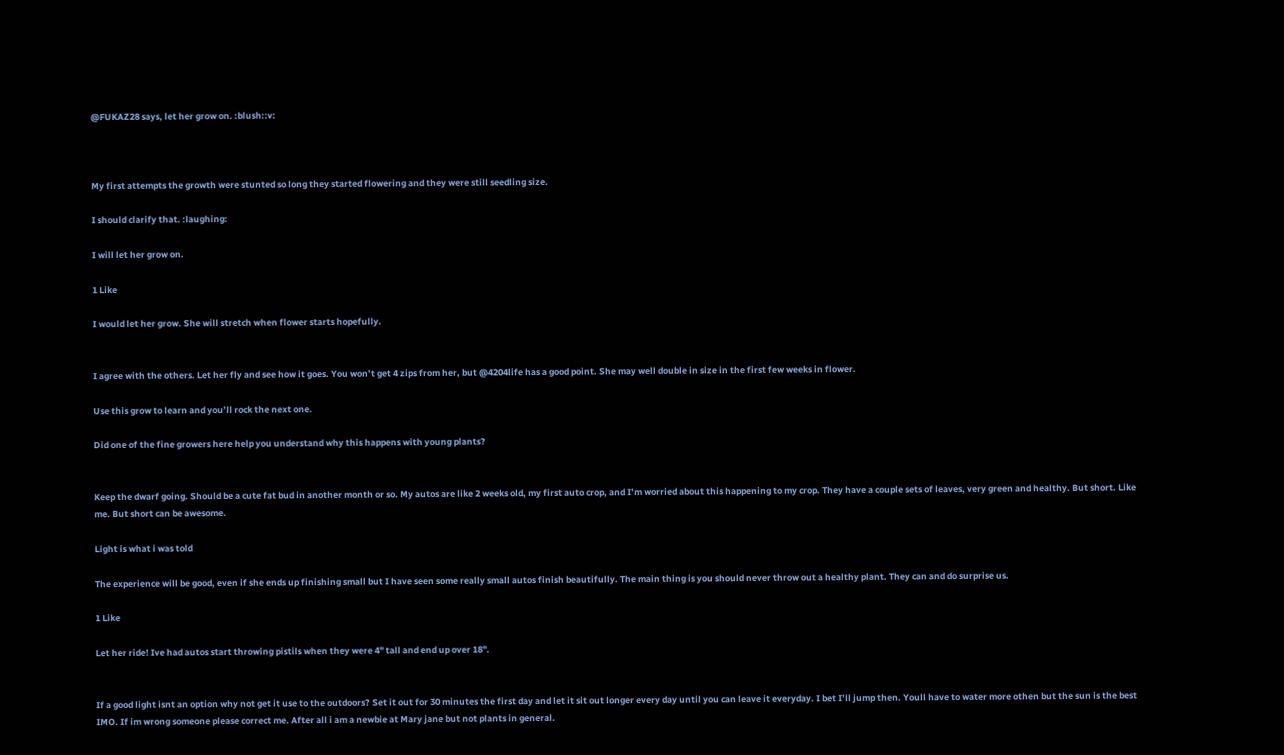@FUKAZ28 says, let her grow on. :blush::v:



My first attempts the growth were stunted so long they started flowering and they were still seedling size.

I should clarify that. :laughing:

I will let her grow on.

1 Like

I would let her grow. She will stretch when flower starts hopefully.


I agree with the others. Let her fly and see how it goes. You won’t get 4 zips from her, but @4204life has a good point. She may well double in size in the first few weeks in flower.

Use this grow to learn and you’ll rock the next one.

Did one of the fine growers here help you understand why this happens with young plants?


Keep the dwarf going. Should be a cute fat bud in another month or so. My autos are like 2 weeks old, my first auto crop, and I’m worried about this happening to my crop. They have a couple sets of leaves, very green and healthy. But short. Like me. But short can be awesome.

Light is what i was told

The experience will be good, even if she ends up finishing small but I have seen some really small autos finish beautifully. The main thing is you should never throw out a healthy plant. They can and do surprise us.

1 Like

Let her ride! Ive had autos start throwing pistils when they were 4" tall and end up over 18".


If a good light isnt an option why not get it use to the outdoors? Set it out for 30 minutes the first day and let it sit out longer every day until you can leave it everyday. I bet I’ll jump then. Youll have to water more othen but the sun is the best IMO. If im wrong someone please correct me. After all i am a newbie at Mary jane but not plants in general.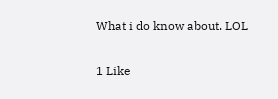What i do know about. LOL

1 Like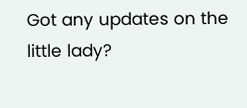Got any updates on the little lady?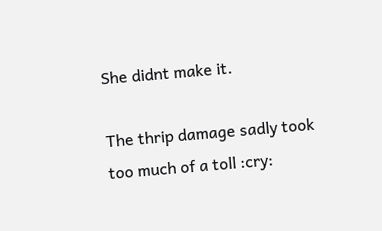She didnt make it.

The thrip damage sadly took too much of a toll :cry: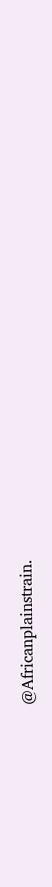@Africanplainstrain.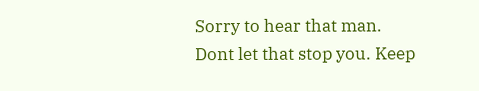Sorry to hear that man.
Dont let that stop you. Keep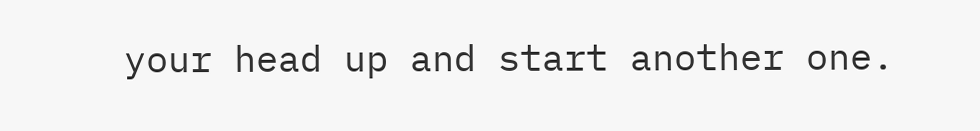your head up and start another one.